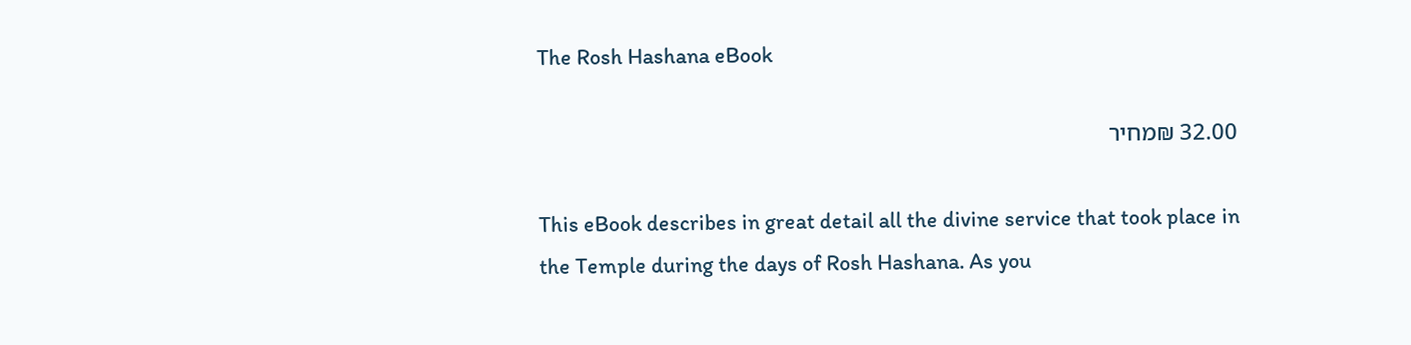The Rosh Hashana eBook

32.00 ₪מחיר

This eBook describes in great detail all the divine service that took place in the Temple during the days of Rosh Hashana. As you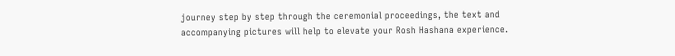journey step by step through the ceremonial proceedings, the text and accompanying pictures will help to elevate your Rosh Hashana experience.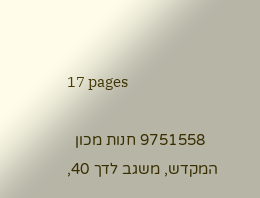17 pages

   9751558 חנות מכון המקדש, משגב לדך 40,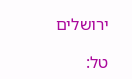ירושלים

טל: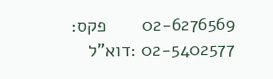02-6276569       פקס: 02-5402577 :דוא"ל